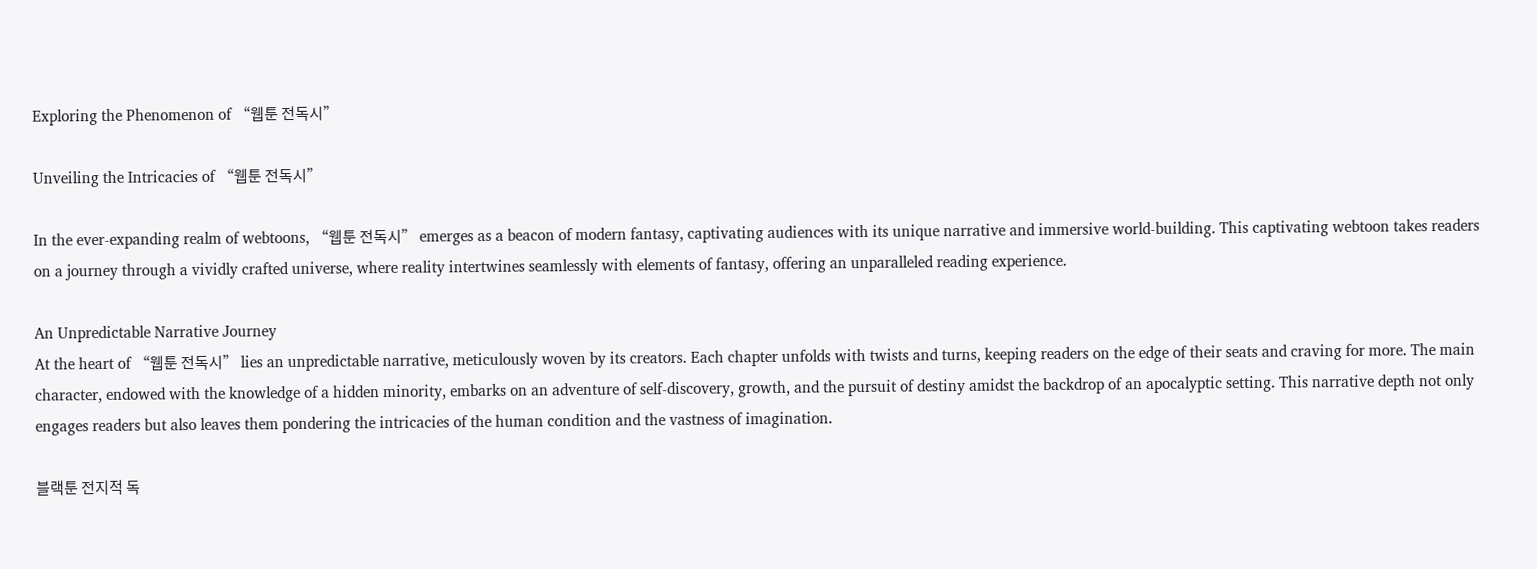Exploring the Phenomenon of “웹툰 전독시”

Unveiling the Intricacies of “웹툰 전독시”

In the ever-expanding realm of webtoons, “웹툰 전독시” emerges as a beacon of modern fantasy, captivating audiences with its unique narrative and immersive world-building. This captivating webtoon takes readers on a journey through a vividly crafted universe, where reality intertwines seamlessly with elements of fantasy, offering an unparalleled reading experience.

An Unpredictable Narrative Journey
At the heart of “웹툰 전독시” lies an unpredictable narrative, meticulously woven by its creators. Each chapter unfolds with twists and turns, keeping readers on the edge of their seats and craving for more. The main character, endowed with the knowledge of a hidden minority, embarks on an adventure of self-discovery, growth, and the pursuit of destiny amidst the backdrop of an apocalyptic setting. This narrative depth not only engages readers but also leaves them pondering the intricacies of the human condition and the vastness of imagination.

블랙툰 전지적 독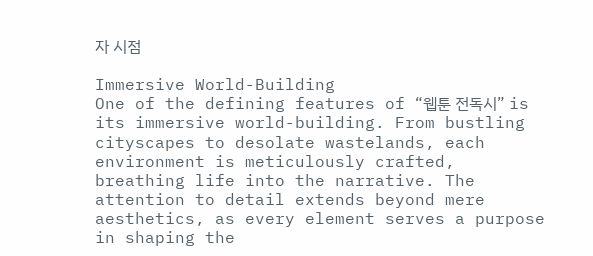자 시점

Immersive World-Building
One of the defining features of “웹툰 전독시” is its immersive world-building. From bustling cityscapes to desolate wastelands, each environment is meticulously crafted, breathing life into the narrative. The attention to detail extends beyond mere aesthetics, as every element serves a purpose in shaping the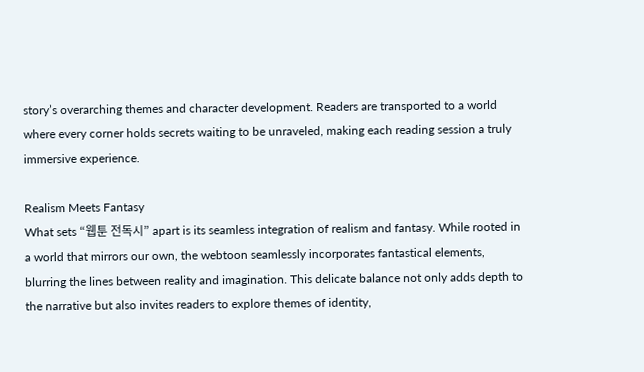story’s overarching themes and character development. Readers are transported to a world where every corner holds secrets waiting to be unraveled, making each reading session a truly immersive experience.

Realism Meets Fantasy
What sets “웹툰 전독시” apart is its seamless integration of realism and fantasy. While rooted in a world that mirrors our own, the webtoon seamlessly incorporates fantastical elements, blurring the lines between reality and imagination. This delicate balance not only adds depth to the narrative but also invites readers to explore themes of identity,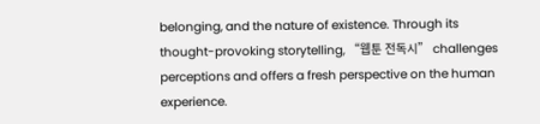belonging, and the nature of existence. Through its thought-provoking storytelling, “웹툰 전독시” challenges perceptions and offers a fresh perspective on the human experience.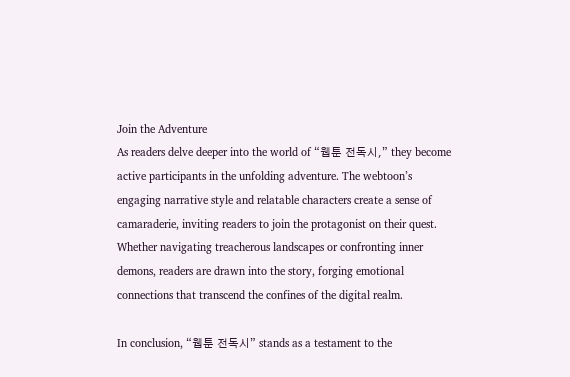Join the Adventure
As readers delve deeper into the world of “웹툰 전독시,” they become active participants in the unfolding adventure. The webtoon’s engaging narrative style and relatable characters create a sense of camaraderie, inviting readers to join the protagonist on their quest. Whether navigating treacherous landscapes or confronting inner demons, readers are drawn into the story, forging emotional connections that transcend the confines of the digital realm.

In conclusion, “웹툰 전독시” stands as a testament to the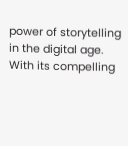power of storytelling in the digital age. With its compelling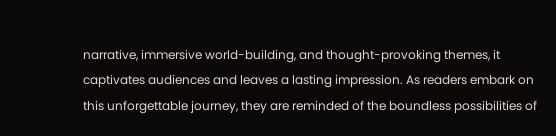narrative, immersive world-building, and thought-provoking themes, it captivates audiences and leaves a lasting impression. As readers embark on this unforgettable journey, they are reminded of the boundless possibilities of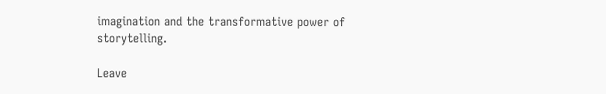imagination and the transformative power of storytelling.

Leave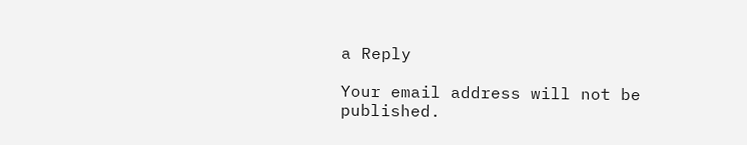a Reply

Your email address will not be published.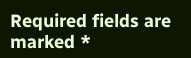Required fields are marked *